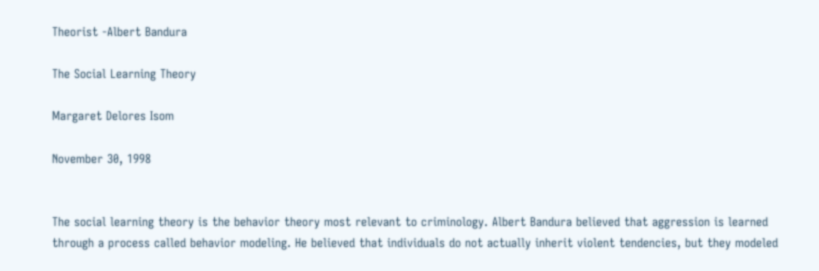Theorist -Albert Bandura

The Social Learning Theory

Margaret Delores Isom

November 30, 1998


The social learning theory is the behavior theory most relevant to criminology. Albert Bandura believed that aggression is learned through a process called behavior modeling. He believed that individuals do not actually inherit violent tendencies, but they modeled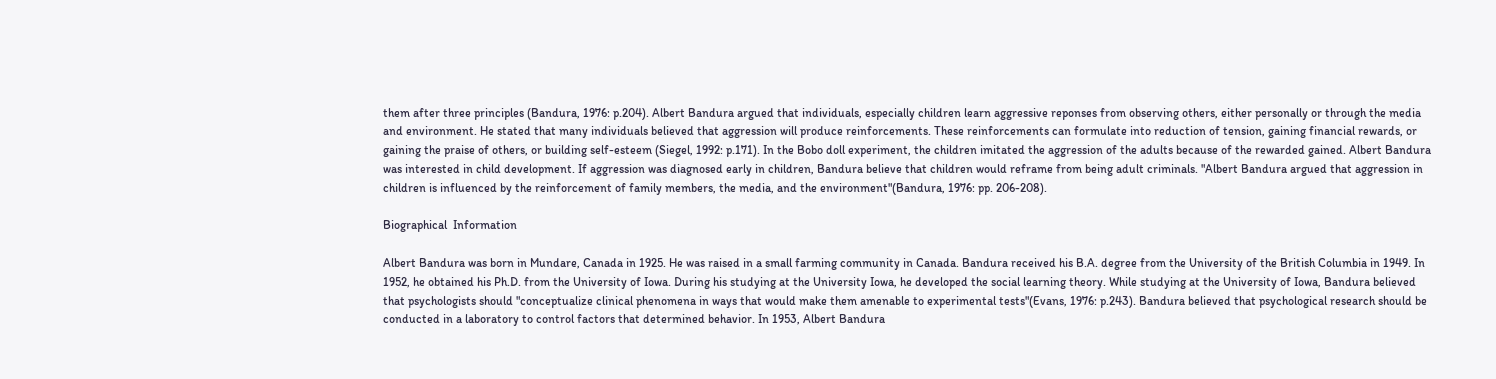them after three principles (Bandura, 1976: p.204). Albert Bandura argued that individuals, especially children learn aggressive reponses from observing others, either personally or through the media and environment. He stated that many individuals believed that aggression will produce reinforcements. These reinforcements can formulate into reduction of tension, gaining financial rewards, or gaining the praise of others, or building self-esteem (Siegel, 1992: p.171). In the Bobo doll experiment, the children imitated the aggression of the adults because of the rewarded gained. Albert Bandura was interested in child development. If aggression was diagnosed early in children, Bandura believe that children would reframe from being adult criminals. "Albert Bandura argued that aggression in children is influenced by the reinforcement of family members, the media, and the environment"(Bandura, 1976: pp. 206-208).

Biographical  Information

Albert Bandura was born in Mundare, Canada in 1925. He was raised in a small farming community in Canada. Bandura received his B.A. degree from the University of the British Columbia in 1949. In 1952, he obtained his Ph.D. from the University of Iowa. During his studying at the University Iowa, he developed the social learning theory. While studying at the University of Iowa, Bandura believed that psychologists should "conceptualize clinical phenomena in ways that would make them amenable to experimental tests"(Evans, 1976: p.243). Bandura believed that psychological research should be conducted in a laboratory to control factors that determined behavior. In 1953, Albert Bandura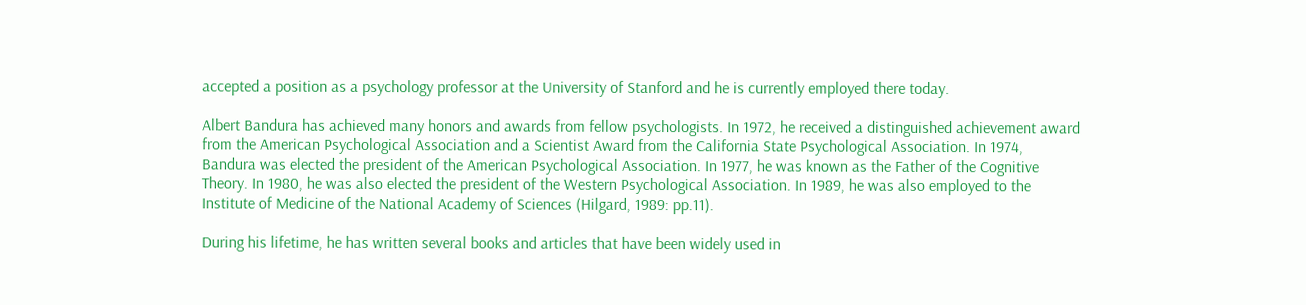accepted a position as a psychology professor at the University of Stanford and he is currently employed there today.

Albert Bandura has achieved many honors and awards from fellow psychologists. In 1972, he received a distinguished achievement award from the American Psychological Association and a Scientist Award from the California State Psychological Association. In 1974, Bandura was elected the president of the American Psychological Association. In 1977, he was known as the Father of the Cognitive Theory. In 1980, he was also elected the president of the Western Psychological Association. In 1989, he was also employed to the Institute of Medicine of the National Academy of Sciences (Hilgard, 1989: pp.11).

During his lifetime, he has written several books and articles that have been widely used in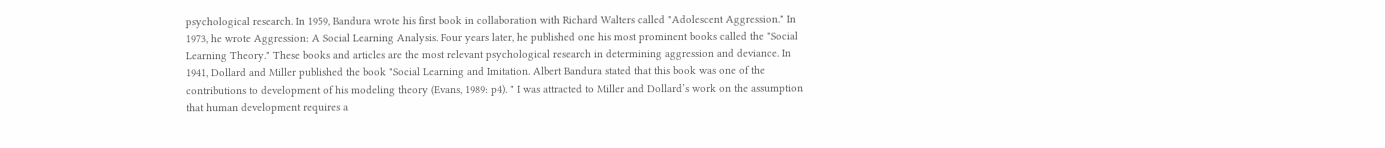psychological research. In 1959, Bandura wrote his first book in collaboration with Richard Walters called "Adolescent Aggression." In 1973, he wrote Aggression: A Social Learning Analysis. Four years later, he published one his most prominent books called the "Social Learning Theory." These books and articles are the most relevant psychological research in determining aggression and deviance. In 1941, Dollard and Miller published the book "Social Learning and Imitation. Albert Bandura stated that this book was one of the contributions to development of his modeling theory (Evans, 1989: p4). " I was attracted to Miller and Dollard’s work on the assumption that human development requires a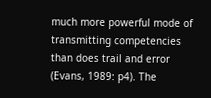much more powerful mode of transmitting competencies than does trail and error (Evans, 1989: p4). The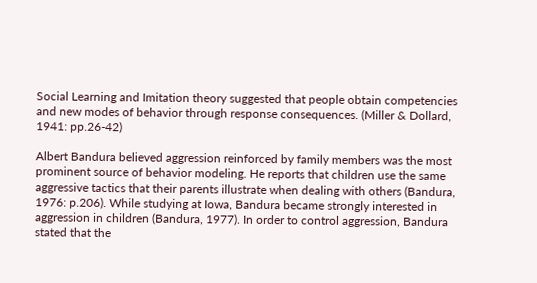Social Learning and Imitation theory suggested that people obtain competencies and new modes of behavior through response consequences. (Miller & Dollard, 1941: pp.26-42)

Albert Bandura believed aggression reinforced by family members was the most prominent source of behavior modeling. He reports that children use the same aggressive tactics that their parents illustrate when dealing with others (Bandura, 1976: p.206). While studying at Iowa, Bandura became strongly interested in aggression in children (Bandura, 1977). In order to control aggression, Bandura stated that the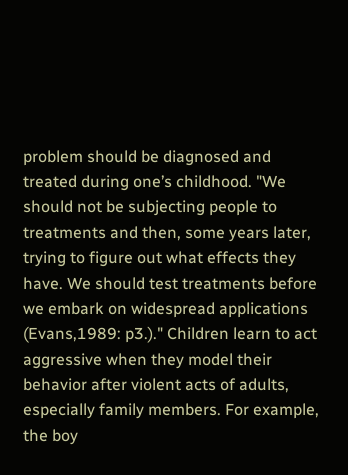problem should be diagnosed and treated during one’s childhood. "We should not be subjecting people to treatments and then, some years later, trying to figure out what effects they have. We should test treatments before we embark on widespread applications (Evans,1989: p3.)." Children learn to act aggressive when they model their behavior after violent acts of adults, especially family members. For example, the boy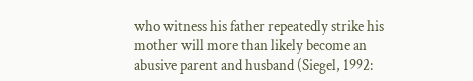who witness his father repeatedly strike his mother will more than likely become an abusive parent and husband (Siegel, 1992: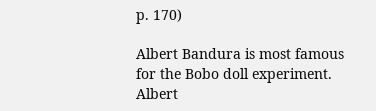p. 170)

Albert Bandura is most famous for the Bobo doll experiment. Albert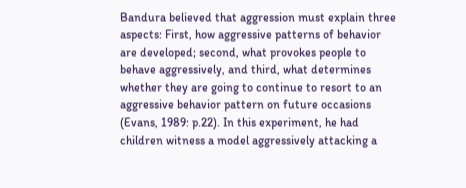Bandura believed that aggression must explain three aspects: First, how aggressive patterns of behavior are developed; second, what provokes people to behave aggressively, and third, what determines whether they are going to continue to resort to an aggressive behavior pattern on future occasions (Evans, 1989: p.22). In this experiment, he had children witness a model aggressively attacking a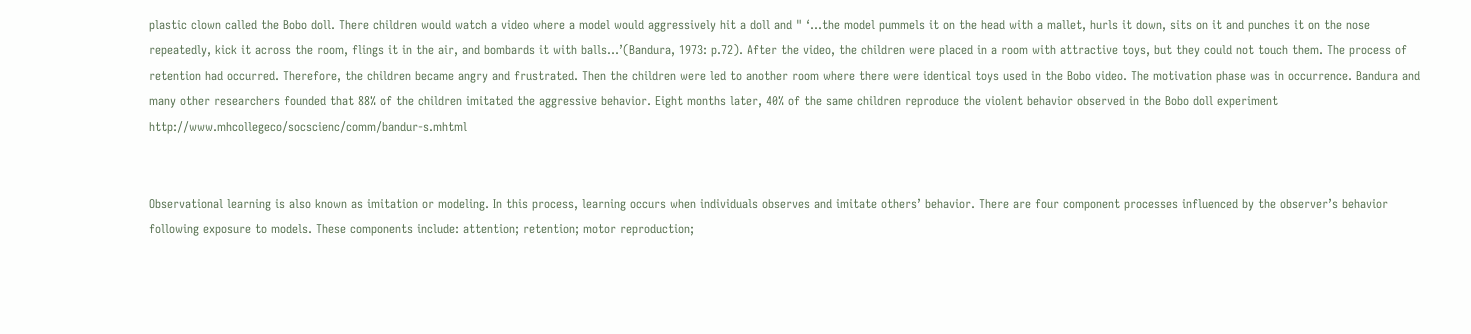plastic clown called the Bobo doll. There children would watch a video where a model would aggressively hit a doll and " ‘...the model pummels it on the head with a mallet, hurls it down, sits on it and punches it on the nose repeatedly, kick it across the room, flings it in the air, and bombards it with balls...’(Bandura, 1973: p.72). After the video, the children were placed in a room with attractive toys, but they could not touch them. The process of retention had occurred. Therefore, the children became angry and frustrated. Then the children were led to another room where there were identical toys used in the Bobo video. The motivation phase was in occurrence. Bandura and many other researchers founded that 88% of the children imitated the aggressive behavior. Eight months later, 40% of the same children reproduce the violent behavior observed in the Bobo doll experiment http://www.mhcollegeco/socscienc/comm/bandur-s.mhtml


Observational learning is also known as imitation or modeling. In this process, learning occurs when individuals observes and imitate others’ behavior. There are four component processes influenced by the observer’s behavior following exposure to models. These components include: attention; retention; motor reproduction;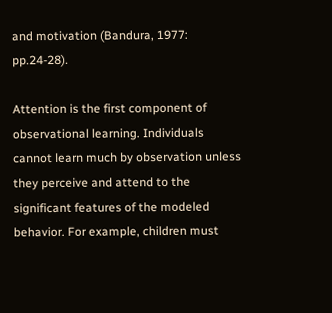and motivation (Bandura, 1977: pp.24-28).

Attention is the first component of observational learning. Individuals cannot learn much by observation unless they perceive and attend to the significant features of the modeled behavior. For example, children must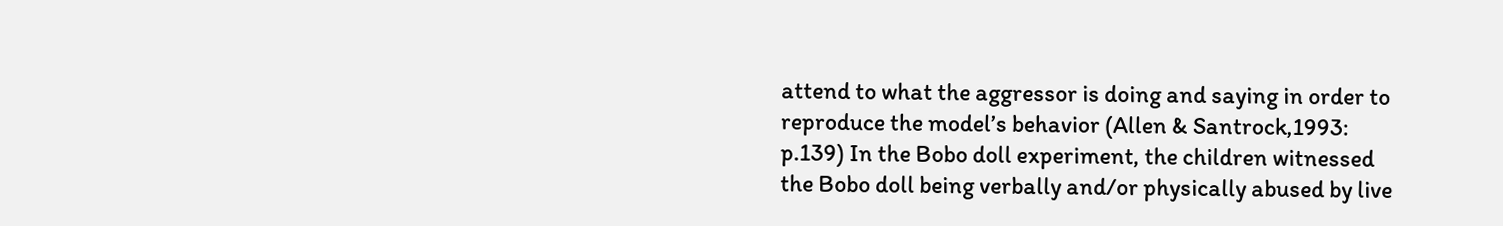attend to what the aggressor is doing and saying in order to reproduce the model’s behavior (Allen & Santrock,1993: p.139) In the Bobo doll experiment, the children witnessed the Bobo doll being verbally and/or physically abused by live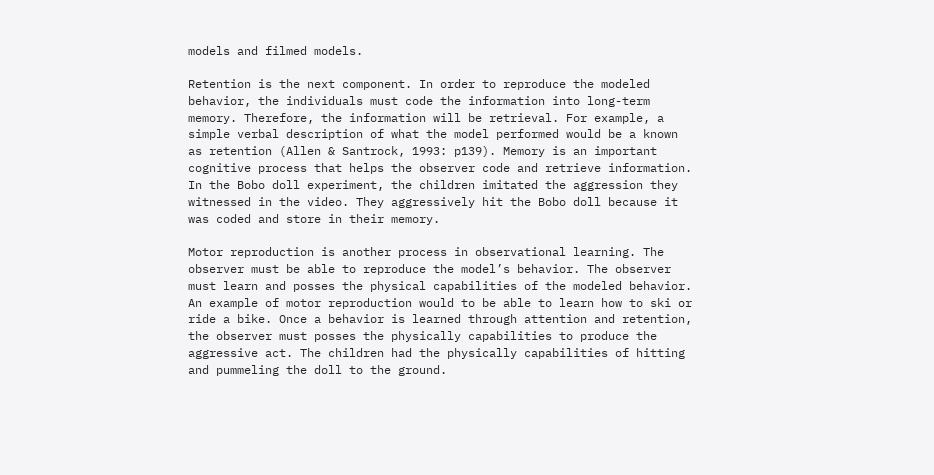models and filmed models.

Retention is the next component. In order to reproduce the modeled behavior, the individuals must code the information into long-term memory. Therefore, the information will be retrieval. For example, a simple verbal description of what the model performed would be a known as retention (Allen & Santrock, 1993: p139). Memory is an important cognitive process that helps the observer code and retrieve information. In the Bobo doll experiment, the children imitated the aggression they witnessed in the video. They aggressively hit the Bobo doll because it was coded and store in their memory.

Motor reproduction is another process in observational learning. The observer must be able to reproduce the model’s behavior. The observer must learn and posses the physical capabilities of the modeled behavior. An example of motor reproduction would to be able to learn how to ski or ride a bike. Once a behavior is learned through attention and retention, the observer must posses the physically capabilities to produce the aggressive act. The children had the physically capabilities of hitting and pummeling the doll to the ground.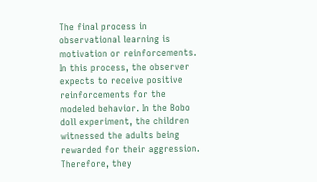The final process in observational learning is motivation or reinforcements. In this process, the observer expects to receive positive reinforcements for the modeled behavior. In the Bobo doll experiment, the children witnessed the adults being rewarded for their aggression. Therefore, they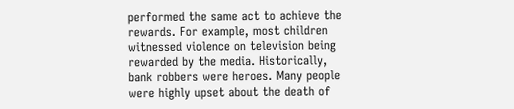performed the same act to achieve the rewards. For example, most children witnessed violence on television being rewarded by the media. Historically, bank robbers were heroes. Many people were highly upset about the death of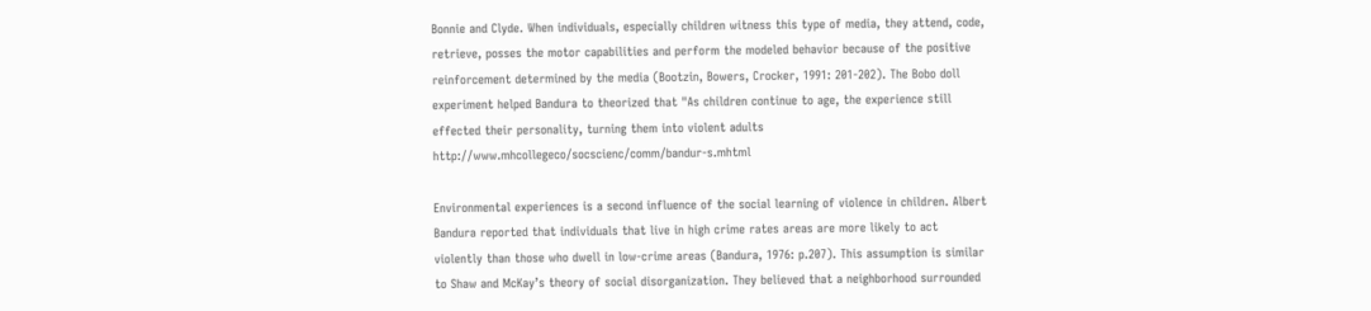Bonnie and Clyde. When individuals, especially children witness this type of media, they attend, code, retrieve, posses the motor capabilities and perform the modeled behavior because of the positive reinforcement determined by the media (Bootzin, Bowers, Crocker, 1991: 201-202). The Bobo doll experiment helped Bandura to theorized that "As children continue to age, the experience still effected their personality, turning them into violent adults http://www.mhcollegeco/socscienc/comm/bandur-s.mhtml

Environmental experiences is a second influence of the social learning of violence in children. Albert Bandura reported that individuals that live in high crime rates areas are more likely to act violently than those who dwell in low-crime areas (Bandura, 1976: p.207). This assumption is similar to Shaw and McKay’s theory of social disorganization. They believed that a neighborhood surrounded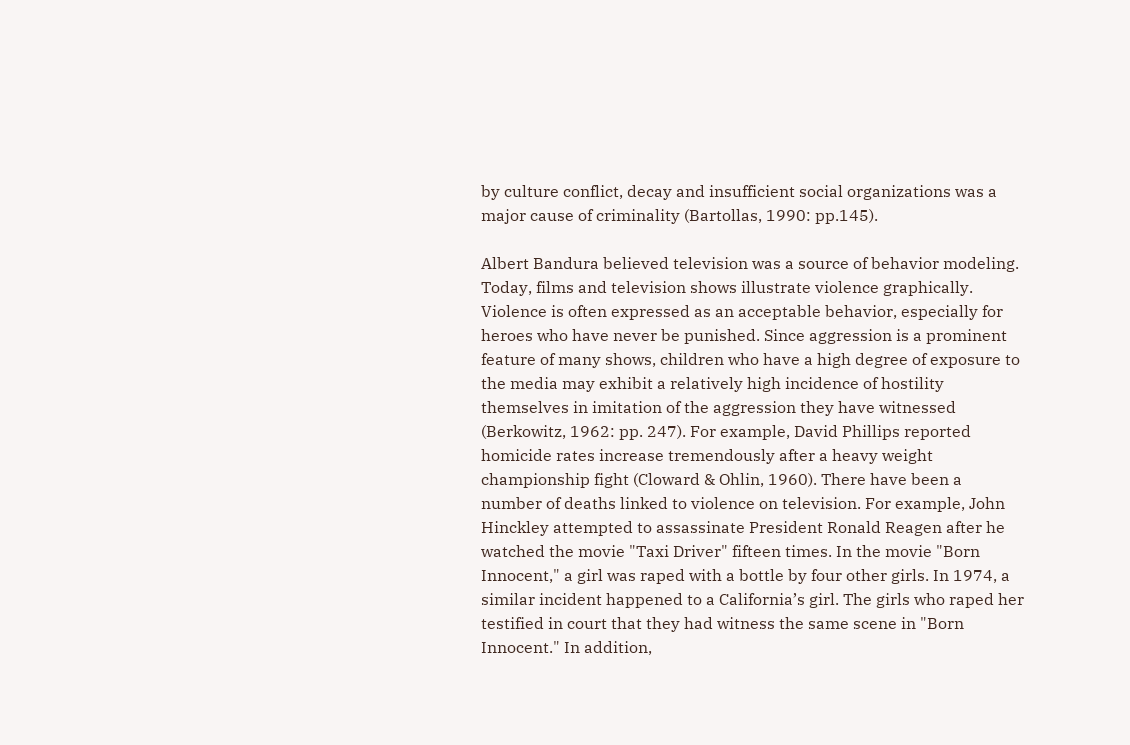by culture conflict, decay and insufficient social organizations was a major cause of criminality (Bartollas, 1990: pp.145).

Albert Bandura believed television was a source of behavior modeling. Today, films and television shows illustrate violence graphically. Violence is often expressed as an acceptable behavior, especially for heroes who have never be punished. Since aggression is a prominent feature of many shows, children who have a high degree of exposure to the media may exhibit a relatively high incidence of hostility themselves in imitation of the aggression they have witnessed (Berkowitz, 1962: pp. 247). For example, David Phillips reported homicide rates increase tremendously after a heavy weight championship fight (Cloward & Ohlin, 1960). There have been a number of deaths linked to violence on television. For example, John Hinckley attempted to assassinate President Ronald Reagen after he watched the movie "Taxi Driver" fifteen times. In the movie "Born Innocent," a girl was raped with a bottle by four other girls. In 1974, a similar incident happened to a California’s girl. The girls who raped her testified in court that they had witness the same scene in "Born Innocent." In addition,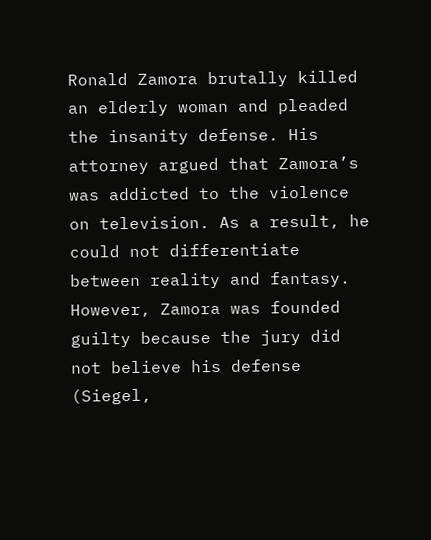Ronald Zamora brutally killed an elderly woman and pleaded the insanity defense. His attorney argued that Zamora’s was addicted to the violence on television. As a result, he could not differentiate between reality and fantasy. However, Zamora was founded guilty because the jury did not believe his defense (Siegel,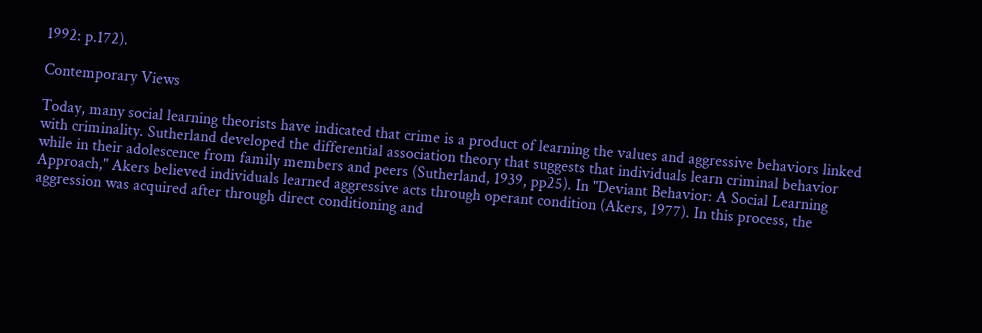1992: p.172).

Contemporary Views

Today, many social learning theorists have indicated that crime is a product of learning the values and aggressive behaviors linked with criminality. Sutherland developed the differential association theory that suggests that individuals learn criminal behavior while in their adolescence from family members and peers (Sutherland, 1939, pp25). In "Deviant Behavior: A Social Learning Approach," Akers believed individuals learned aggressive acts through operant condition (Akers, 1977). In this process, the aggression was acquired after through direct conditioning and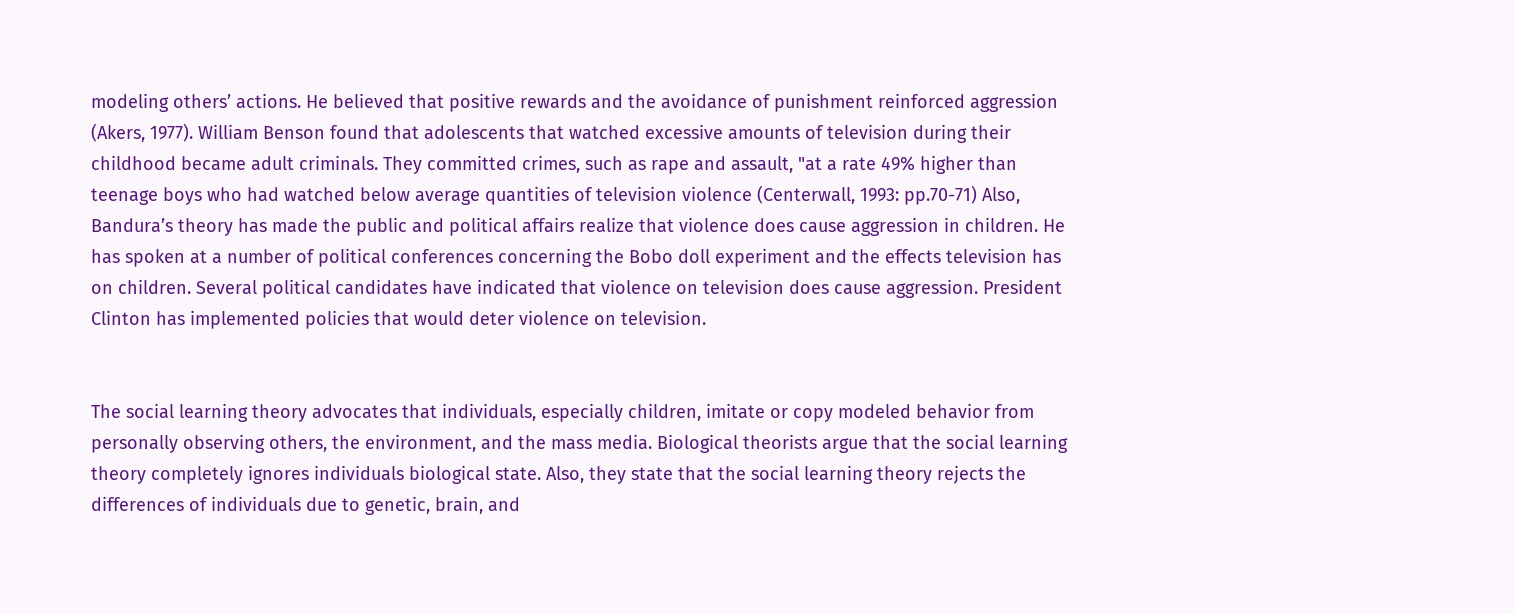modeling others’ actions. He believed that positive rewards and the avoidance of punishment reinforced aggression (Akers, 1977). William Benson found that adolescents that watched excessive amounts of television during their childhood became adult criminals. They committed crimes, such as rape and assault, "at a rate 49% higher than teenage boys who had watched below average quantities of television violence (Centerwall, 1993: pp.70-71) Also, Bandura’s theory has made the public and political affairs realize that violence does cause aggression in children. He has spoken at a number of political conferences concerning the Bobo doll experiment and the effects television has on children. Several political candidates have indicated that violence on television does cause aggression. President Clinton has implemented policies that would deter violence on television.


The social learning theory advocates that individuals, especially children, imitate or copy modeled behavior from personally observing others, the environment, and the mass media. Biological theorists argue that the social learning theory completely ignores individuals biological state. Also, they state that the social learning theory rejects the differences of individuals due to genetic, brain, and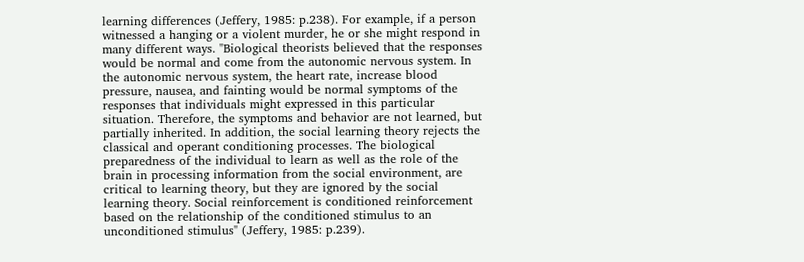learning differences (Jeffery, 1985: p.238). For example, if a person witnessed a hanging or a violent murder, he or she might respond in many different ways. "Biological theorists believed that the responses would be normal and come from the autonomic nervous system. In the autonomic nervous system, the heart rate, increase blood pressure, nausea, and fainting would be normal symptoms of the responses that individuals might expressed in this particular situation. Therefore, the symptoms and behavior are not learned, but partially inherited. In addition, the social learning theory rejects the classical and operant conditioning processes. The biological preparedness of the individual to learn as well as the role of the brain in processing information from the social environment, are critical to learning theory, but they are ignored by the social learning theory. Social reinforcement is conditioned reinforcement based on the relationship of the conditioned stimulus to an unconditioned stimulus" (Jeffery, 1985: p.239).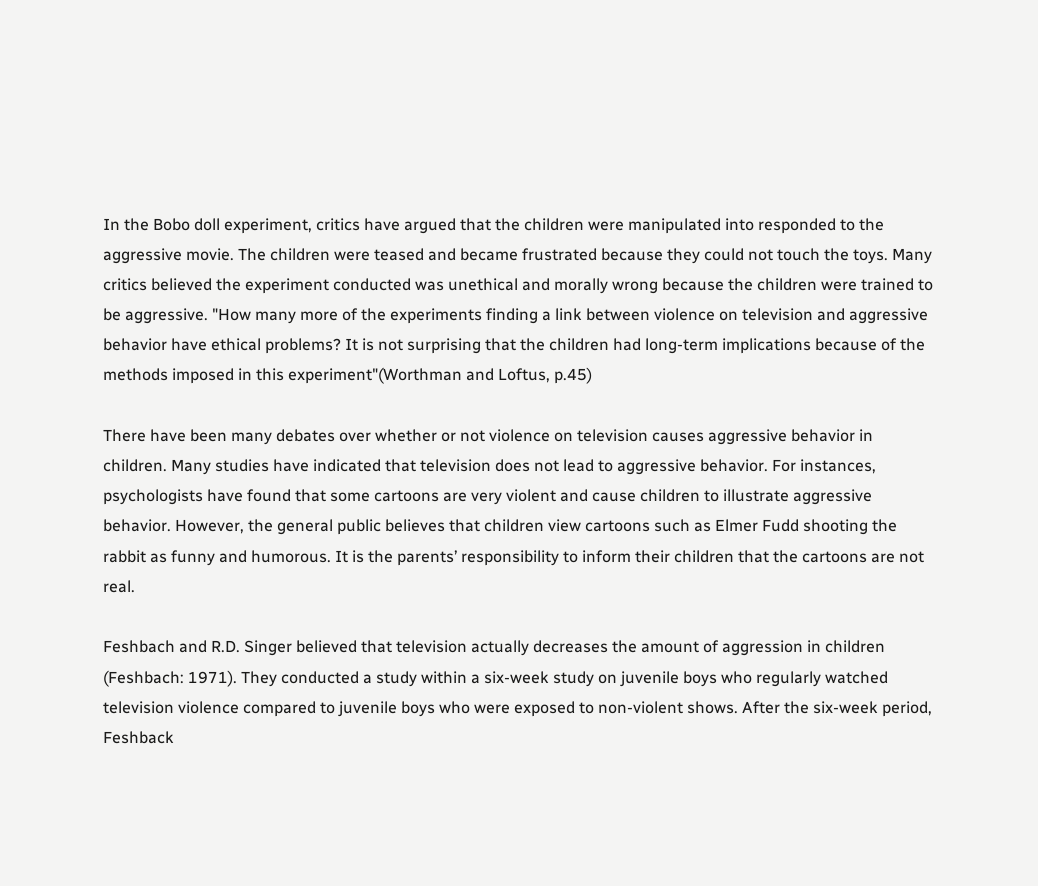In the Bobo doll experiment, critics have argued that the children were manipulated into responded to the aggressive movie. The children were teased and became frustrated because they could not touch the toys. Many critics believed the experiment conducted was unethical and morally wrong because the children were trained to be aggressive. "How many more of the experiments finding a link between violence on television and aggressive behavior have ethical problems? It is not surprising that the children had long-term implications because of the methods imposed in this experiment"(Worthman and Loftus, p.45)

There have been many debates over whether or not violence on television causes aggressive behavior in children. Many studies have indicated that television does not lead to aggressive behavior. For instances, psychologists have found that some cartoons are very violent and cause children to illustrate aggressive behavior. However, the general public believes that children view cartoons such as Elmer Fudd shooting the rabbit as funny and humorous. It is the parents’ responsibility to inform their children that the cartoons are not real.

Feshbach and R.D. Singer believed that television actually decreases the amount of aggression in children (Feshbach: 1971). They conducted a study within a six-week study on juvenile boys who regularly watched television violence compared to juvenile boys who were exposed to non-violent shows. After the six-week period, Feshback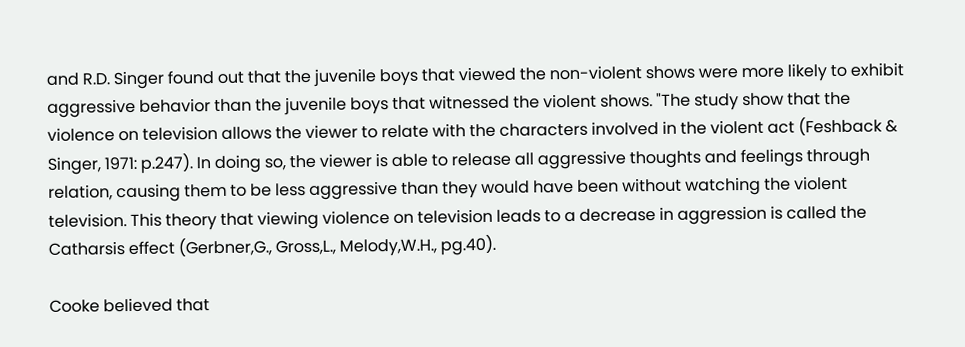and R.D. Singer found out that the juvenile boys that viewed the non-violent shows were more likely to exhibit aggressive behavior than the juvenile boys that witnessed the violent shows. "The study show that the violence on television allows the viewer to relate with the characters involved in the violent act (Feshback & Singer, 1971: p.247). In doing so, the viewer is able to release all aggressive thoughts and feelings through relation, causing them to be less aggressive than they would have been without watching the violent television. This theory that viewing violence on television leads to a decrease in aggression is called the Catharsis effect (Gerbner,G., Gross,L., Melody,W.H., pg.40).

Cooke believed that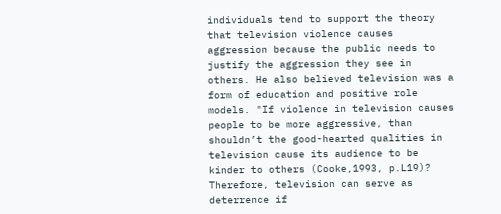individuals tend to support the theory that television violence causes aggression because the public needs to justify the aggression they see in others. He also believed television was a form of education and positive role models. "If violence in television causes people to be more aggressive, than shouldn’t the good-hearted qualities in television cause its audience to be kinder to others (Cooke,1993, p.L19)? Therefore, television can serve as deterrence if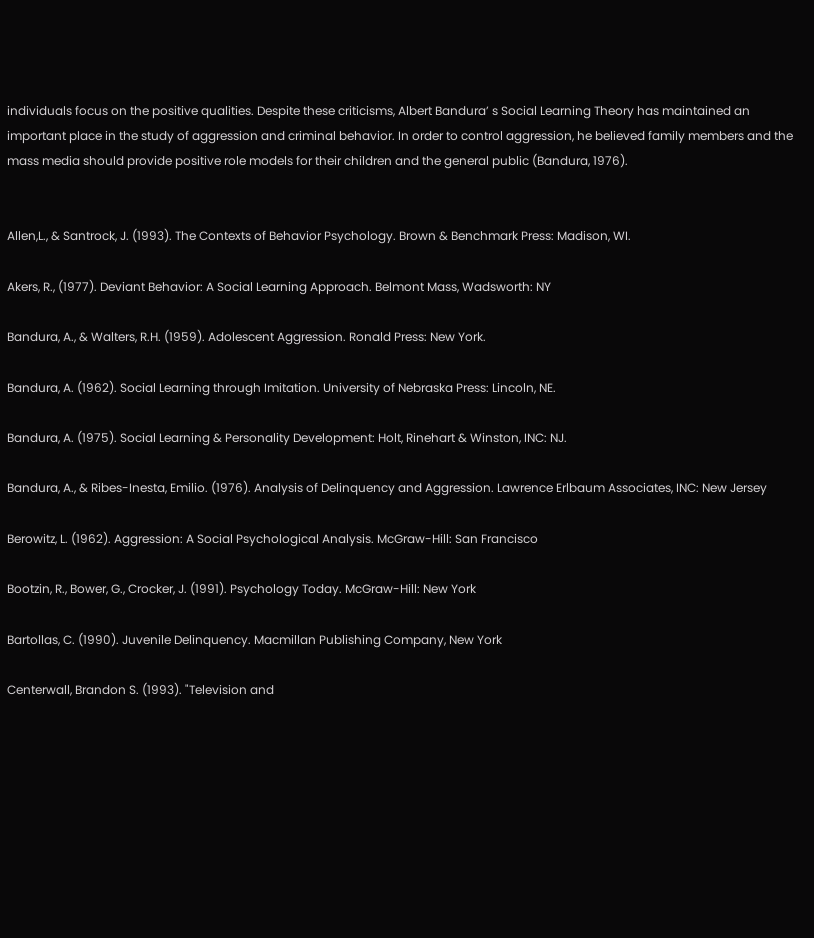individuals focus on the positive qualities. Despite these criticisms, Albert Bandura’ s Social Learning Theory has maintained an important place in the study of aggression and criminal behavior. In order to control aggression, he believed family members and the mass media should provide positive role models for their children and the general public (Bandura, 1976).


Allen,L., & Santrock, J. (1993). The Contexts of Behavior Psychology. Brown & Benchmark Press: Madison, WI.

Akers, R., (1977). Deviant Behavior: A Social Learning Approach. Belmont Mass, Wadsworth: NY

Bandura, A., & Walters, R.H. (1959). Adolescent Aggression. Ronald Press: New York.

Bandura, A. (1962). Social Learning through Imitation. University of Nebraska Press: Lincoln, NE.

Bandura, A. (1975). Social Learning & Personality Development: Holt, Rinehart & Winston, INC: NJ.

Bandura, A., & Ribes-Inesta, Emilio. (1976). Analysis of Delinquency and Aggression. Lawrence Erlbaum Associates, INC: New Jersey

Berowitz, L. (1962). Aggression: A Social Psychological Analysis. McGraw-Hill: San Francisco

Bootzin, R., Bower, G., Crocker, J. (1991). Psychology Today. McGraw-Hill: New York

Bartollas, C. (1990). Juvenile Delinquency. Macmillan Publishing Company, New York

Centerwall, Brandon S. (1993). "Television and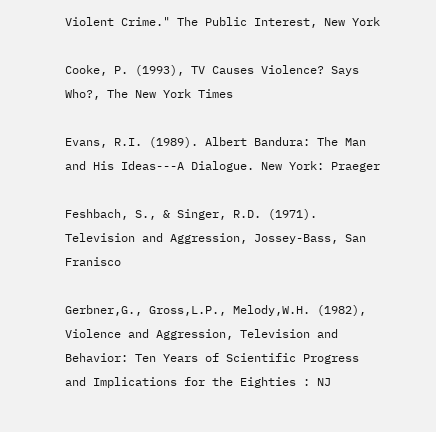Violent Crime." The Public Interest, New York

Cooke, P. (1993), TV Causes Violence? Says Who?, The New York Times

Evans, R.I. (1989). Albert Bandura: The Man and His Ideas---A Dialogue. New York: Praeger

Feshbach, S., & Singer, R.D. (1971). Television and Aggression, Jossey-Bass, San Franisco

Gerbner,G., Gross,L.P., Melody,W.H. (1982), Violence and Aggression, Television and Behavior: Ten Years of Scientific Progress and Implications for the Eighties : NJ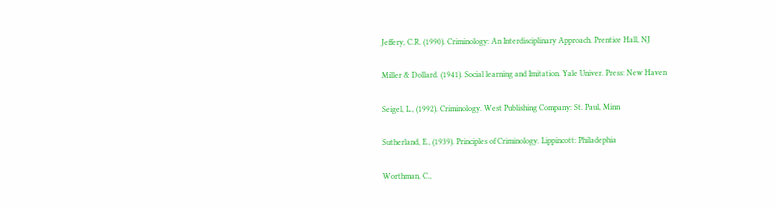Jeffery, C.R. (1990). Criminology: An Interdisciplinary Approach. Prentice Hall, NJ

Miller & Dollard. (1941). Social learning and Imitation. Yale Univer. Press: New Haven

Seigel, L., (1992). Criminology. West Publishing Company: St. Paul, Minn

Sutherland, E., (1939). Principles of Criminology. Lippincott: Philadephia

Worthman, C.,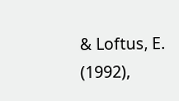& Loftus, E. (1992),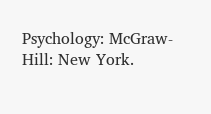Psychology: McGraw-Hill: New York.